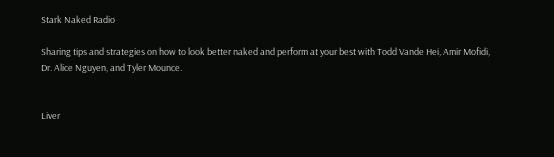Stark Naked Radio

Sharing tips and strategies on how to look better naked and perform at your best with Todd Vande Hei, Amir Mofidi, Dr. Alice Nguyen, and Tyler Mounce.


Liver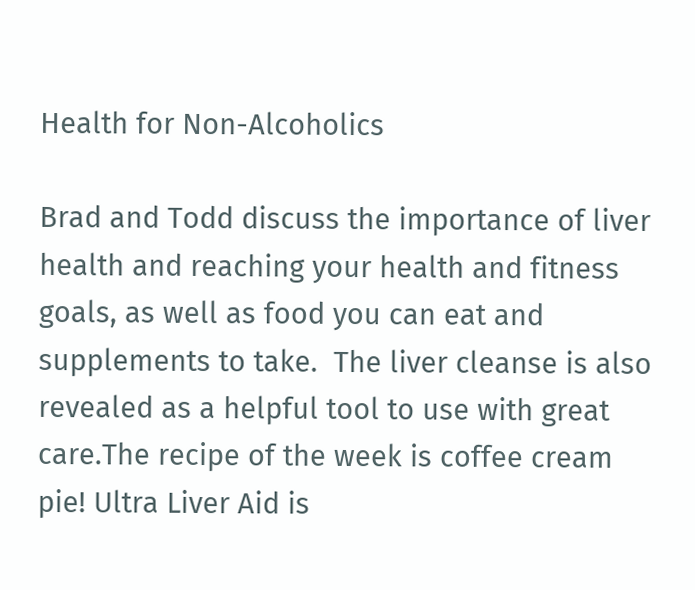Health for Non-Alcoholics

Brad and Todd discuss the importance of liver health and reaching your health and fitness goals, as well as food you can eat and supplements to take.  The liver cleanse is also revealed as a helpful tool to use with great care.The recipe of the week is coffee cream pie! Ultra Liver Aid is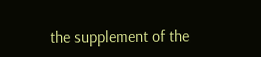the supplement of the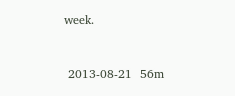week.


 2013-08-21  56m